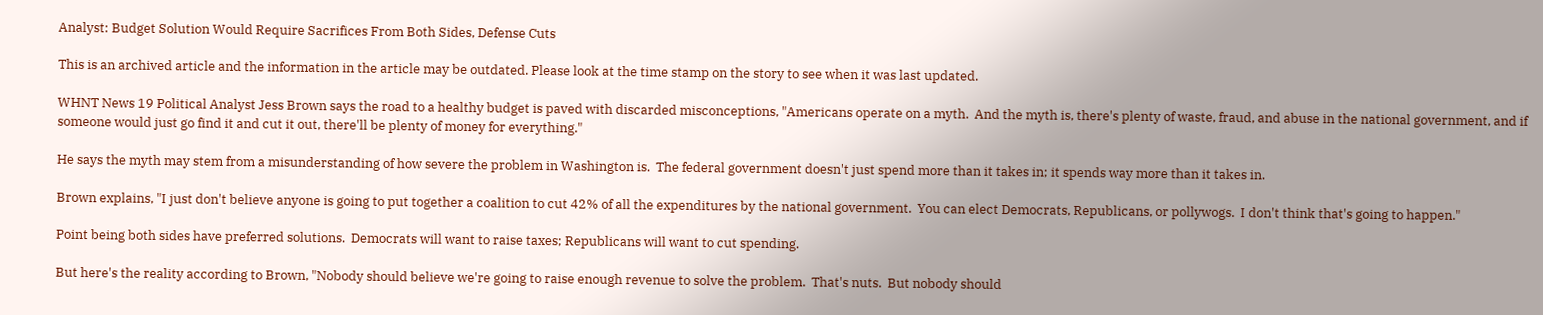Analyst: Budget Solution Would Require Sacrifices From Both Sides, Defense Cuts

This is an archived article and the information in the article may be outdated. Please look at the time stamp on the story to see when it was last updated.

WHNT News 19 Political Analyst Jess Brown says the road to a healthy budget is paved with discarded misconceptions, "Americans operate on a myth.  And the myth is, there's plenty of waste, fraud, and abuse in the national government, and if someone would just go find it and cut it out, there'll be plenty of money for everything."

He says the myth may stem from a misunderstanding of how severe the problem in Washington is.  The federal government doesn't just spend more than it takes in; it spends way more than it takes in.

Brown explains, "I just don't believe anyone is going to put together a coalition to cut 42% of all the expenditures by the national government.  You can elect Democrats, Republicans, or pollywogs.  I don't think that's going to happen."

Point being both sides have preferred solutions.  Democrats will want to raise taxes; Republicans will want to cut spending.

But here's the reality according to Brown, "Nobody should believe we're going to raise enough revenue to solve the problem.  That's nuts.  But nobody should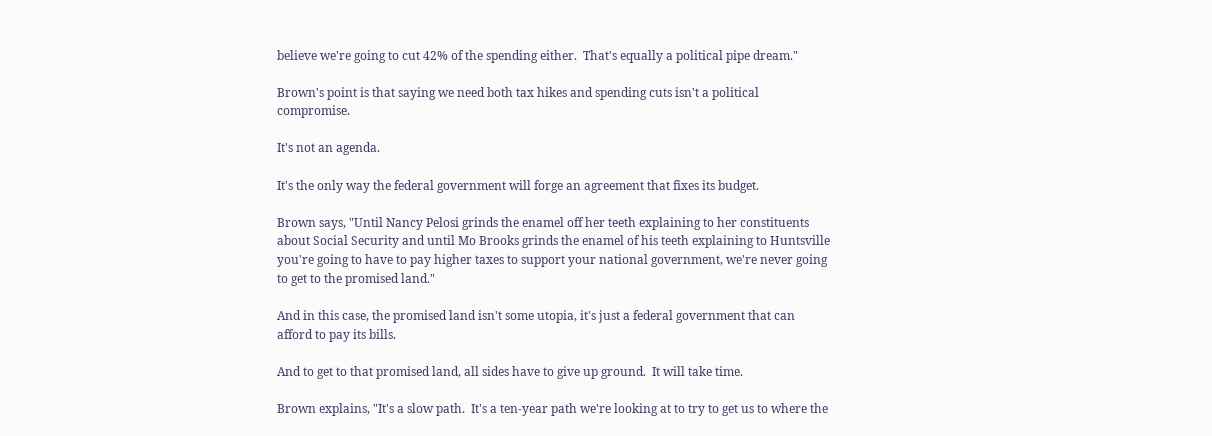believe we're going to cut 42% of the spending either.  That's equally a political pipe dream."

Brown's point is that saying we need both tax hikes and spending cuts isn't a political compromise.

It's not an agenda.

It's the only way the federal government will forge an agreement that fixes its budget.

Brown says, "Until Nancy Pelosi grinds the enamel off her teeth explaining to her constituents about Social Security and until Mo Brooks grinds the enamel of his teeth explaining to Huntsville you're going to have to pay higher taxes to support your national government, we're never going to get to the promised land."

And in this case, the promised land isn't some utopia, it's just a federal government that can afford to pay its bills.

And to get to that promised land, all sides have to give up ground.  It will take time.

Brown explains, "It's a slow path.  It's a ten-year path we're looking at to try to get us to where the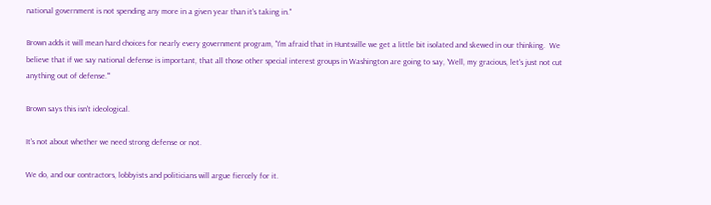national government is not spending any more in a given year than it's taking in."

Brown adds it will mean hard choices for nearly every government program, "I'm afraid that in Huntsville we get a little bit isolated and skewed in our thinking.  We believe that if we say national defense is important, that all those other special interest groups in Washington are going to say, 'Well, my gracious, let's just not cut anything out of defense.'"

Brown says this isn't ideological.

It's not about whether we need strong defense or not.

We do, and our contractors, lobbyists and politicians will argue fiercely for it.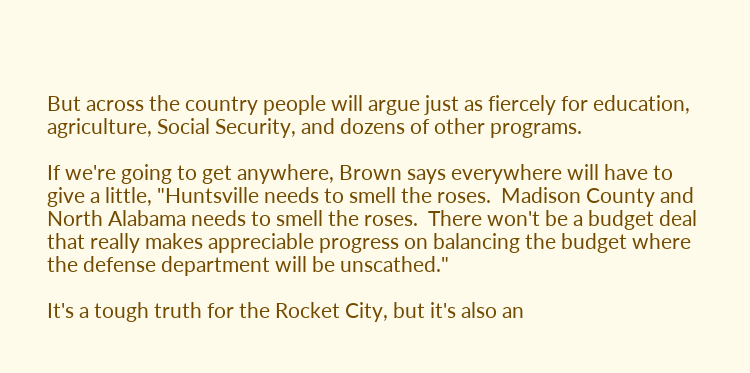But across the country people will argue just as fiercely for education, agriculture, Social Security, and dozens of other programs.

If we're going to get anywhere, Brown says everywhere will have to give a little, "Huntsville needs to smell the roses.  Madison County and North Alabama needs to smell the roses.  There won't be a budget deal that really makes appreciable progress on balancing the budget where the defense department will be unscathed."

It's a tough truth for the Rocket City, but it's also an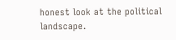honest look at the political landscape.